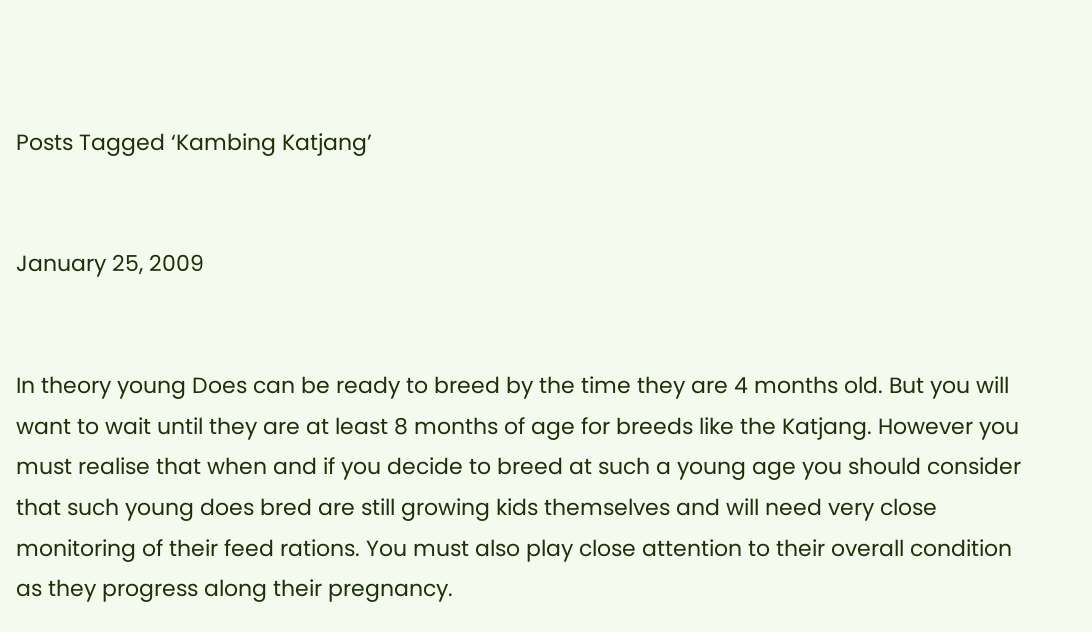Posts Tagged ‘Kambing Katjang’


January 25, 2009


In theory young Does can be ready to breed by the time they are 4 months old. But you will want to wait until they are at least 8 months of age for breeds like the Katjang. However you must realise that when and if you decide to breed at such a young age you should consider that such young does bred are still growing kids themselves and will need very close monitoring of their feed rations. You must also play close attention to their overall condition as they progress along their pregnancy.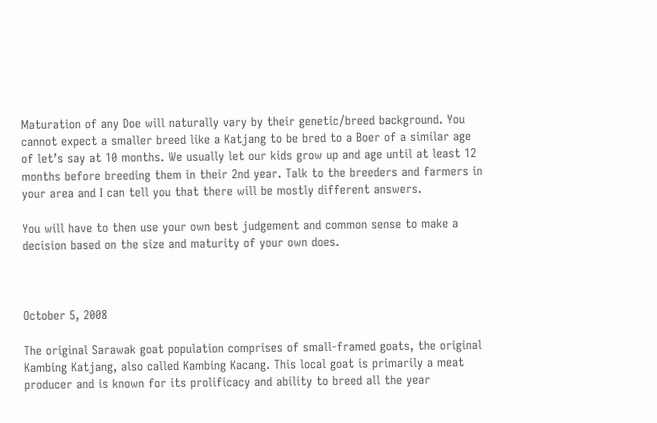Maturation of any Doe will naturally vary by their genetic/breed background. You cannot expect a smaller breed like a Katjang to be bred to a Boer of a similar age of let’s say at 10 months. We usually let our kids grow up and age until at least 12 months before breeding them in their 2nd year. Talk to the breeders and farmers in your area and I can tell you that there will be mostly different answers.

You will have to then use your own best judgement and common sense to make a decision based on the size and maturity of your own does.



October 5, 2008

The original Sarawak goat population comprises of small-framed goats, the original Kambing Katjang, also called Kambing Kacang. This local goat is primarily a meat producer and is known for its prolificacy and ability to breed all the year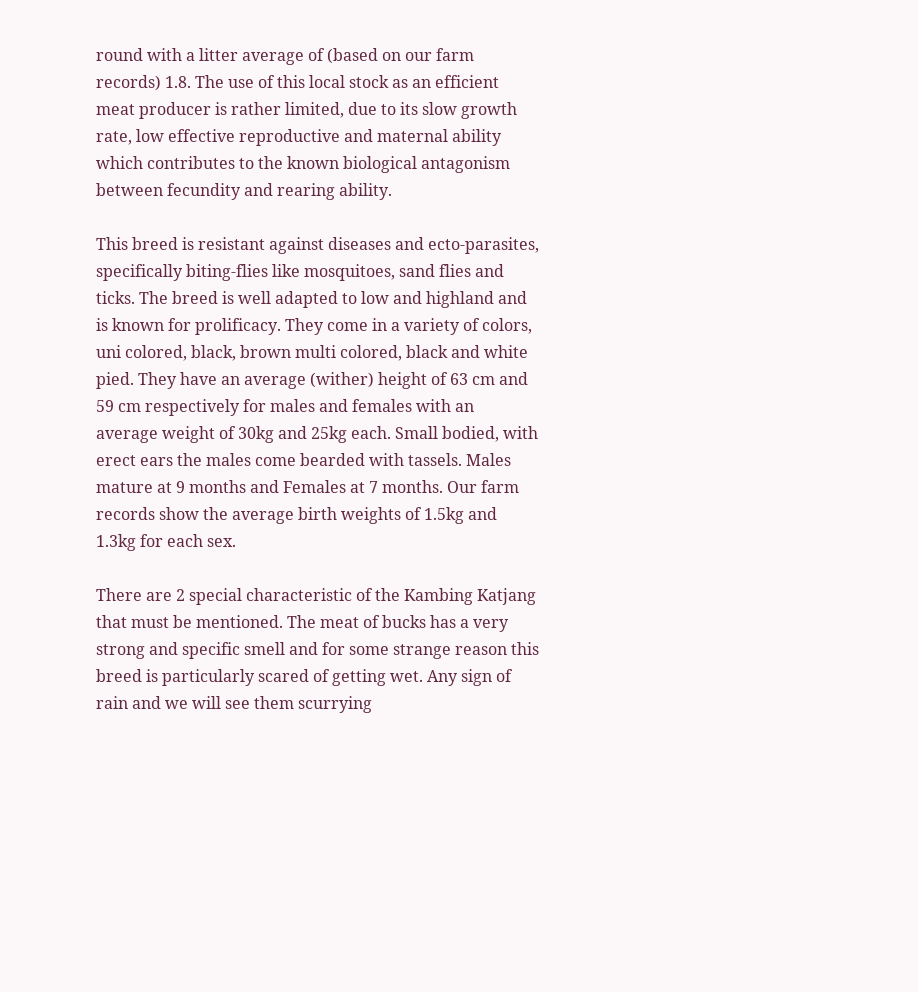round with a litter average of (based on our farm records) 1.8. The use of this local stock as an efficient meat producer is rather limited, due to its slow growth rate, low effective reproductive and maternal ability which contributes to the known biological antagonism between fecundity and rearing ability.

This breed is resistant against diseases and ecto-parasites, specifically biting-flies like mosquitoes, sand flies and ticks. The breed is well adapted to low and highland and is known for prolificacy. They come in a variety of colors, uni colored, black, brown multi colored, black and white pied. They have an average (wither) height of 63 cm and 59 cm respectively for males and females with an average weight of 30kg and 25kg each. Small bodied, with erect ears the males come bearded with tassels. Males mature at 9 months and Females at 7 months. Our farm records show the average birth weights of 1.5kg and 1.3kg for each sex.

There are 2 special characteristic of the Kambing Katjang that must be mentioned. The meat of bucks has a very strong and specific smell and for some strange reason this breed is particularly scared of getting wet. Any sign of rain and we will see them scurrying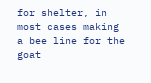for shelter, in most cases making a bee line for the goat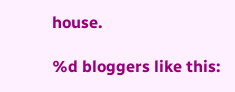house.

%d bloggers like this: